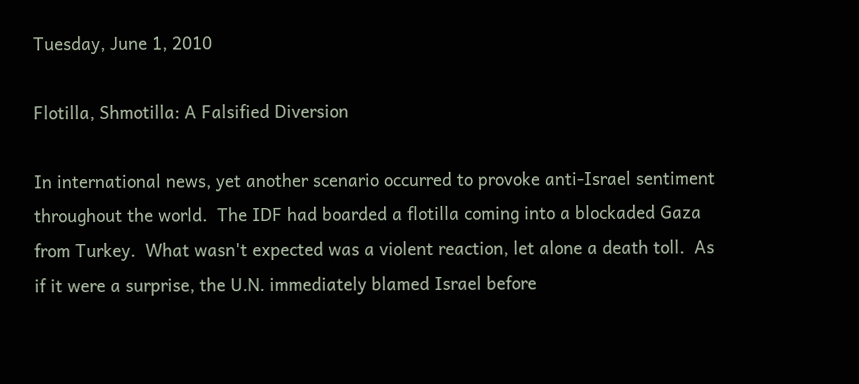Tuesday, June 1, 2010

Flotilla, Shmotilla: A Falsified Diversion

In international news, yet another scenario occurred to provoke anti-Israel sentiment throughout the world.  The IDF had boarded a flotilla coming into a blockaded Gaza from Turkey.  What wasn't expected was a violent reaction, let alone a death toll.  As if it were a surprise, the U.N. immediately blamed Israel before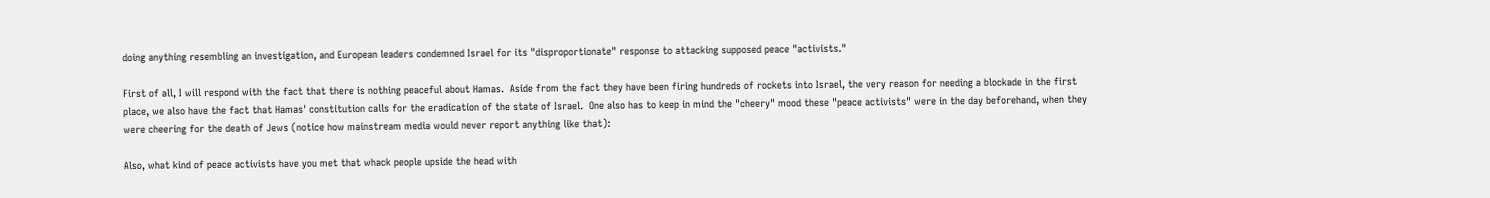doing anything resembling an investigation, and European leaders condemned Israel for its "disproportionate" response to attacking supposed peace "activists."

First of all, I will respond with the fact that there is nothing peaceful about Hamas.  Aside from the fact they have been firing hundreds of rockets into Israel, the very reason for needing a blockade in the first place, we also have the fact that Hamas' constitution calls for the eradication of the state of Israel.  One also has to keep in mind the "cheery" mood these "peace activists" were in the day beforehand, when they were cheering for the death of Jews (notice how mainstream media would never report anything like that):

Also, what kind of peace activists have you met that whack people upside the head with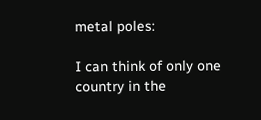metal poles:

I can think of only one country in the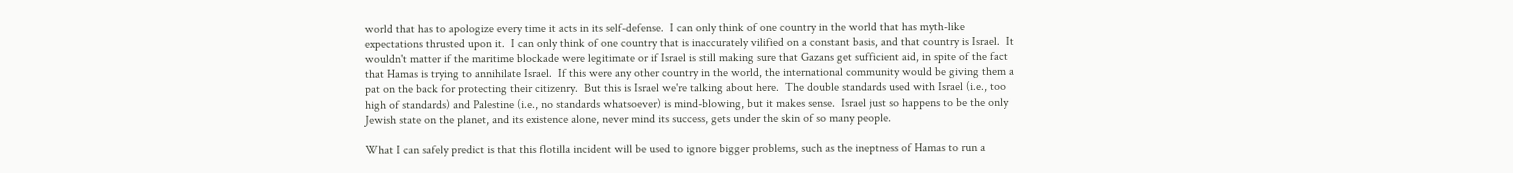world that has to apologize every time it acts in its self-defense.  I can only think of one country in the world that has myth-like expectations thrusted upon it.  I can only think of one country that is inaccurately vilified on a constant basis, and that country is Israel.  It wouldn't matter if the maritime blockade were legitimate or if Israel is still making sure that Gazans get sufficient aid, in spite of the fact that Hamas is trying to annihilate Israel.  If this were any other country in the world, the international community would be giving them a pat on the back for protecting their citizenry.  But this is Israel we're talking about here.  The double standards used with Israel (i.e., too high of standards) and Palestine (i.e., no standards whatsoever) is mind-blowing, but it makes sense.  Israel just so happens to be the only Jewish state on the planet, and its existence alone, never mind its success, gets under the skin of so many people.

What I can safely predict is that this flotilla incident will be used to ignore bigger problems, such as the ineptness of Hamas to run a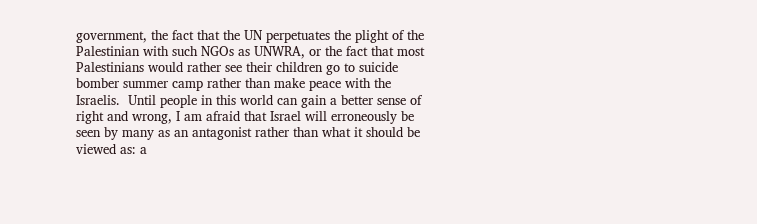government, the fact that the UN perpetuates the plight of the Palestinian with such NGOs as UNWRA, or the fact that most Palestinians would rather see their children go to suicide bomber summer camp rather than make peace with the Israelis.  Until people in this world can gain a better sense of right and wrong, I am afraid that Israel will erroneously be seen by many as an antagonist rather than what it should be viewed as: a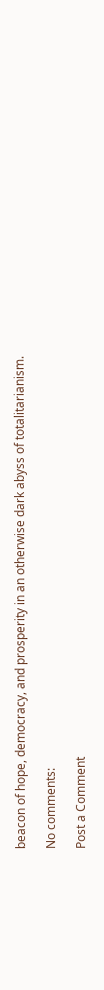beacon of hope, democracy, and prosperity in an otherwise dark abyss of totalitarianism.

No comments:

Post a Comment